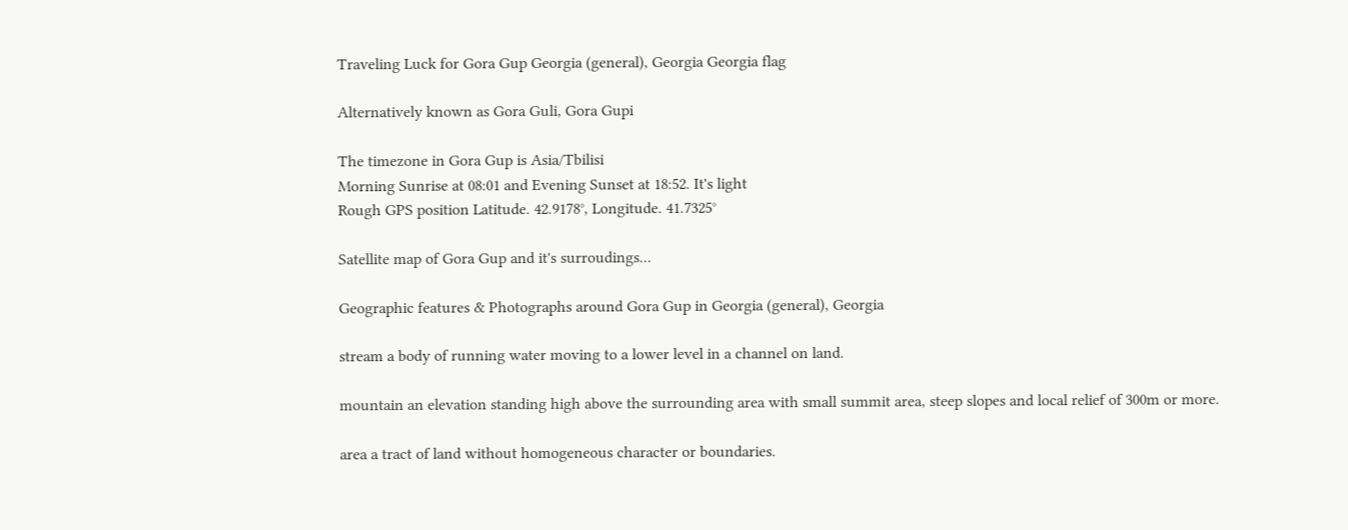Traveling Luck for Gora Gup Georgia (general), Georgia Georgia flag

Alternatively known as Gora Guli, Gora Gupi

The timezone in Gora Gup is Asia/Tbilisi
Morning Sunrise at 08:01 and Evening Sunset at 18:52. It's light
Rough GPS position Latitude. 42.9178°, Longitude. 41.7325°

Satellite map of Gora Gup and it's surroudings...

Geographic features & Photographs around Gora Gup in Georgia (general), Georgia

stream a body of running water moving to a lower level in a channel on land.

mountain an elevation standing high above the surrounding area with small summit area, steep slopes and local relief of 300m or more.

area a tract of land without homogeneous character or boundaries.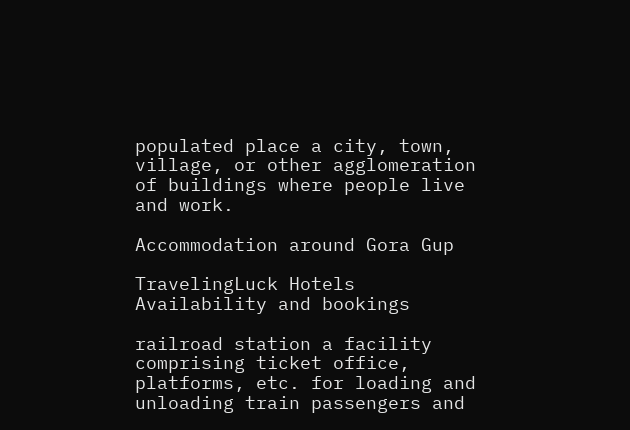populated place a city, town, village, or other agglomeration of buildings where people live and work.

Accommodation around Gora Gup

TravelingLuck Hotels
Availability and bookings

railroad station a facility comprising ticket office, platforms, etc. for loading and unloading train passengers and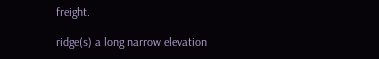freight.

ridge(s) a long narrow elevation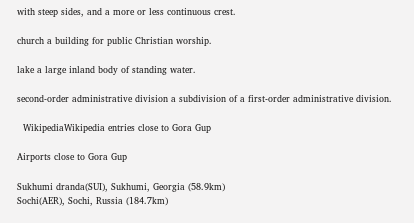with steep sides, and a more or less continuous crest.

church a building for public Christian worship.

lake a large inland body of standing water.

second-order administrative division a subdivision of a first-order administrative division.

  WikipediaWikipedia entries close to Gora Gup

Airports close to Gora Gup

Sukhumi dranda(SUI), Sukhumi, Georgia (58.9km)
Sochi(AER), Sochi, Russia (184.7km)